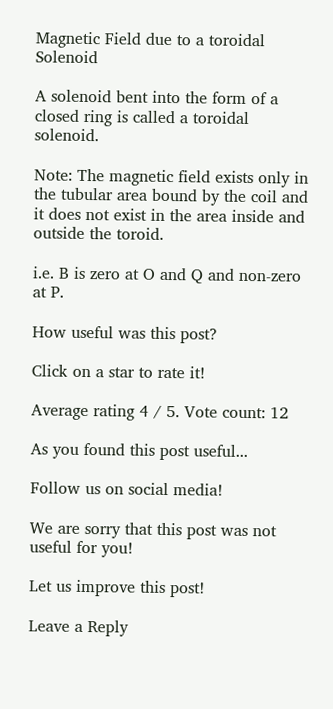Magnetic Field due to a toroidal Solenoid

A solenoid bent into the form of a closed ring is called a toroidal solenoid.

Note: The magnetic field exists only in the tubular area bound by the coil and it does not exist in the area inside and outside the toroid.

i.e. B is zero at O and Q and non-zero at P.

How useful was this post?

Click on a star to rate it!

Average rating 4 / 5. Vote count: 12

As you found this post useful...

Follow us on social media!

We are sorry that this post was not useful for you!

Let us improve this post!

Leave a Reply